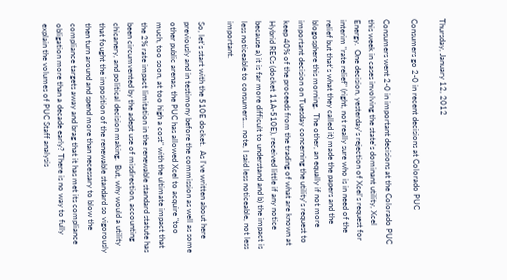Thursday, January 12, 2012

Consumers go 2-0 in recent decisions at Colorado PUC

Consumers went 2-0 in important decisions at the Colorado PUC this week in cases involving the state's dominant utility, Xcel Energy.  One decision, yesterday's rejection of Xcel's request for interim "rate relief" (right, not really sure who is in need of the relief but that's what they called it) made the papers and the blogosphere this morning.  The other, an equally if not more important decision on Tuesday concerning the utility's request to keep 40% of the proceeds from the trading of what are known at Hybrid RECs (docket 11A-510E), received little if any notice because a) it is far more difficult to understand and b) the impact is less noticeable to consumers.... note, I said less noticeable, not less important.

So, let's start with the 510E docket.  As I've written about here previously and in testimony before the commission as well as some other public arenas, the PUC has allowed Xcel to acquire "too much, too soon, at too high a cost" with the ultimate impact that the 2% rate impact limitation in the renewable standard statute has been circumvented by the adept use of misdirection, accounting chicanery, and political decision making.  But, why would a utility that fought the imposition of the renewable standard so vigorously then turn around and spend more than necessary to blow the compliance targets away and brag that it has met its compliance obligation more than a decade early? There is no way to fully explain the volumes of PUC Staff analysis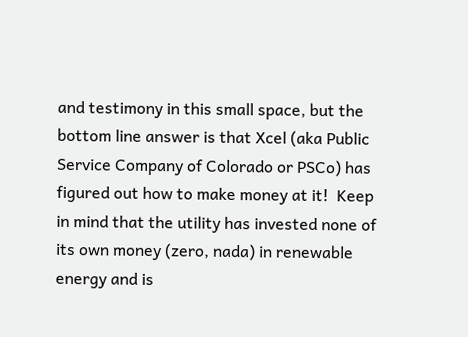and testimony in this small space, but the bottom line answer is that Xcel (aka Public Service Company of Colorado or PSCo) has figured out how to make money at it!  Keep in mind that the utility has invested none of its own money (zero, nada) in renewable energy and is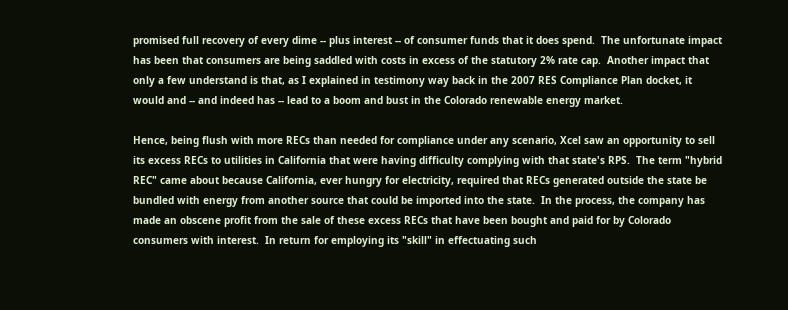promised full recovery of every dime -- plus interest -- of consumer funds that it does spend.  The unfortunate impact has been that consumers are being saddled with costs in excess of the statutory 2% rate cap.  Another impact that only a few understand is that, as I explained in testimony way back in the 2007 RES Compliance Plan docket, it would and -- and indeed has -- lead to a boom and bust in the Colorado renewable energy market.

Hence, being flush with more RECs than needed for compliance under any scenario, Xcel saw an opportunity to sell its excess RECs to utilities in California that were having difficulty complying with that state's RPS.  The term "hybrid REC" came about because California, ever hungry for electricity, required that RECs generated outside the state be bundled with energy from another source that could be imported into the state.  In the process, the company has made an obscene profit from the sale of these excess RECs that have been bought and paid for by Colorado consumers with interest.  In return for employing its "skill" in effectuating such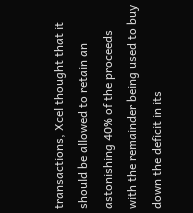transactions, Xcel thought that it should be allowed to retain an astonishing 40% of the proceeds with the remainder being used to buy down the deficit in its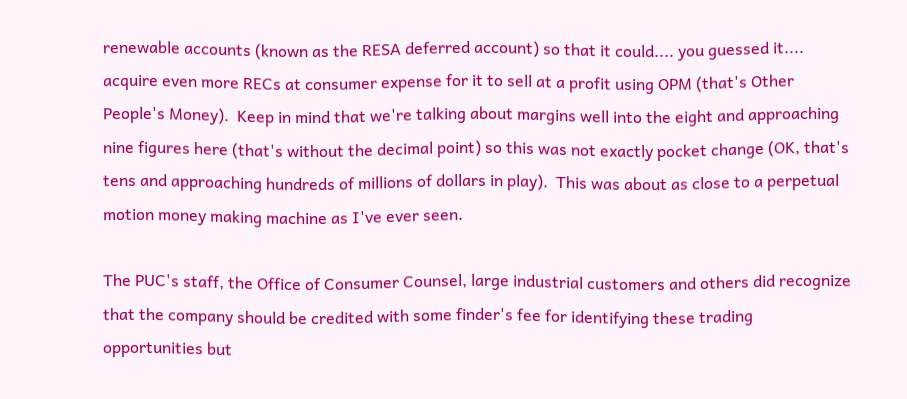renewable accounts (known as the RESA deferred account) so that it could.... you guessed it.... acquire even more RECs at consumer expense for it to sell at a profit using OPM (that's Other People's Money).  Keep in mind that we're talking about margins well into the eight and approaching nine figures here (that's without the decimal point) so this was not exactly pocket change (OK, that's tens and approaching hundreds of millions of dollars in play).  This was about as close to a perpetual motion money making machine as I've ever seen.

The PUC's staff, the Office of Consumer Counsel, large industrial customers and others did recognize that the company should be credited with some finder's fee for identifying these trading opportunities but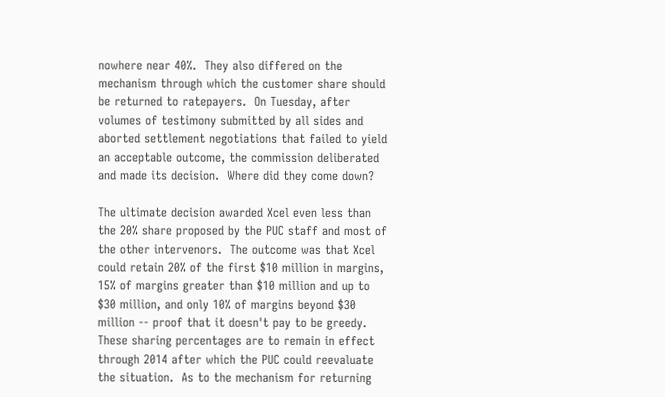nowhere near 40%.  They also differed on the mechanism through which the customer share should be returned to ratepayers.  On Tuesday, after volumes of testimony submitted by all sides and aborted settlement negotiations that failed to yield an acceptable outcome, the commission deliberated and made its decision.  Where did they come down?

The ultimate decision awarded Xcel even less than the 20% share proposed by the PUC staff and most of the other intervenors.  The outcome was that Xcel could retain 20% of the first $10 million in margins, 15% of margins greater than $10 million and up to $30 million, and only 10% of margins beyond $30 million -- proof that it doesn't pay to be greedy.  These sharing percentages are to remain in effect through 2014 after which the PUC could reevaluate the situation.  As to the mechanism for returning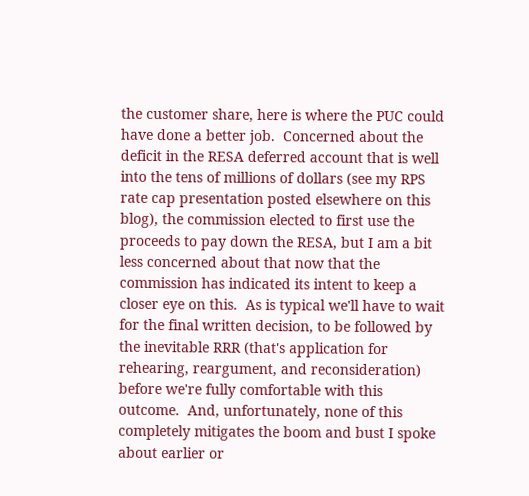the customer share, here is where the PUC could have done a better job.  Concerned about the deficit in the RESA deferred account that is well into the tens of millions of dollars (see my RPS rate cap presentation posted elsewhere on this blog), the commission elected to first use the proceeds to pay down the RESA, but I am a bit less concerned about that now that the commission has indicated its intent to keep a closer eye on this.  As is typical we'll have to wait for the final written decision, to be followed by the inevitable RRR (that's application for rehearing, reargument, and reconsideration) before we're fully comfortable with this outcome.  And, unfortunately, none of this completely mitigates the boom and bust I spoke about earlier or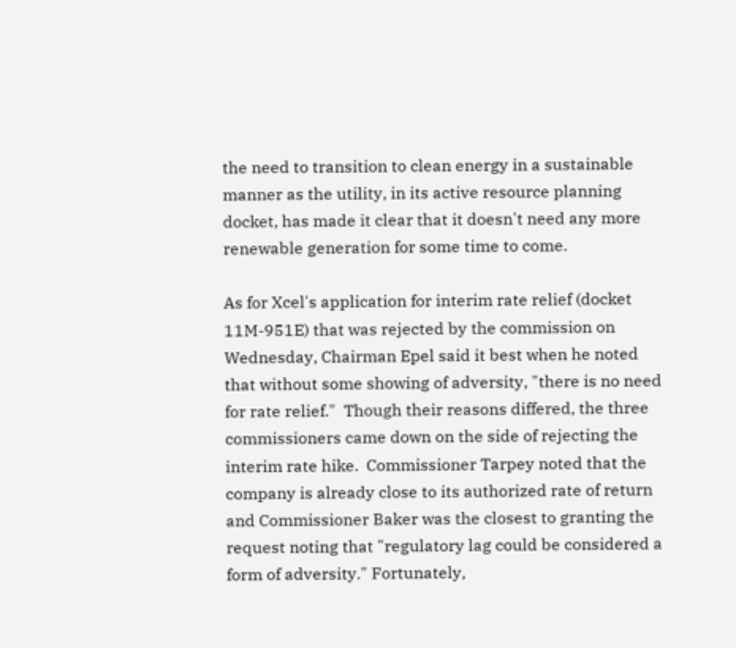the need to transition to clean energy in a sustainable manner as the utility, in its active resource planning docket, has made it clear that it doesn't need any more renewable generation for some time to come.

As for Xcel's application for interim rate relief (docket 11M-951E) that was rejected by the commission on Wednesday, Chairman Epel said it best when he noted that without some showing of adversity, "there is no need for rate relief."  Though their reasons differed, the three commissioners came down on the side of rejecting the interim rate hike.  Commissioner Tarpey noted that the company is already close to its authorized rate of return and Commissioner Baker was the closest to granting the request noting that "regulatory lag could be considered a form of adversity." Fortunately,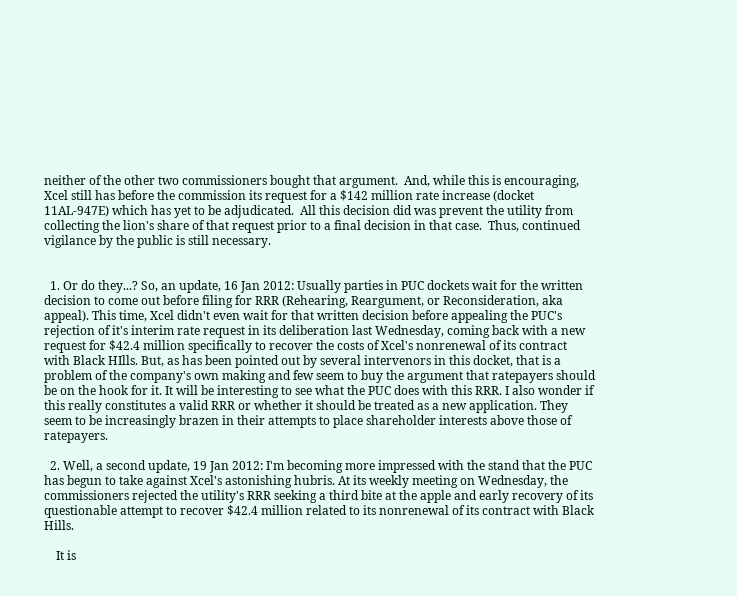neither of the other two commissioners bought that argument.  And, while this is encouraging, Xcel still has before the commission its request for a $142 million rate increase (docket 11AL-947E) which has yet to be adjudicated.  All this decision did was prevent the utility from collecting the lion's share of that request prior to a final decision in that case.  Thus, continued vigilance by the public is still necessary.


  1. Or do they...? So, an update, 16 Jan 2012: Usually parties in PUC dockets wait for the written decision to come out before filing for RRR (Rehearing, Reargument, or Reconsideration, aka appeal). This time, Xcel didn't even wait for that written decision before appealing the PUC's rejection of it's interim rate request in its deliberation last Wednesday, coming back with a new request for $42.4 million specifically to recover the costs of Xcel's nonrenewal of its contract with Black HIlls. But, as has been pointed out by several intervenors in this docket, that is a problem of the company's own making and few seem to buy the argument that ratepayers should be on the hook for it. It will be interesting to see what the PUC does with this RRR. I also wonder if this really constitutes a valid RRR or whether it should be treated as a new application. They seem to be increasingly brazen in their attempts to place shareholder interests above those of ratepayers.

  2. Well, a second update, 19 Jan 2012: I'm becoming more impressed with the stand that the PUC has begun to take against Xcel's astonishing hubris. At its weekly meeting on Wednesday, the commissioners rejected the utility's RRR seeking a third bite at the apple and early recovery of its questionable attempt to recover $42.4 million related to its nonrenewal of its contract with Black Hills.

    It is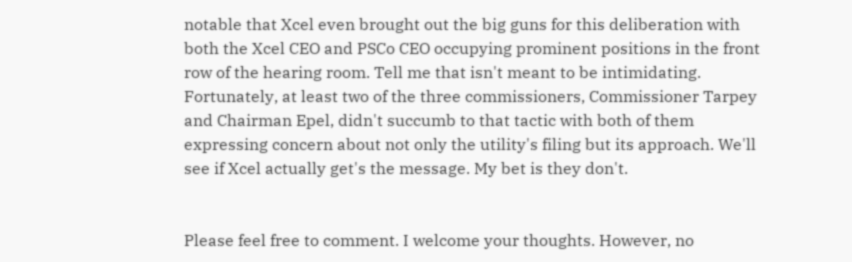notable that Xcel even brought out the big guns for this deliberation with both the Xcel CEO and PSCo CEO occupying prominent positions in the front row of the hearing room. Tell me that isn't meant to be intimidating. Fortunately, at least two of the three commissioners, Commissioner Tarpey and Chairman Epel, didn't succumb to that tactic with both of them expressing concern about not only the utility's filing but its approach. We'll see if Xcel actually get's the message. My bet is they don't.


Please feel free to comment. I welcome your thoughts. However, no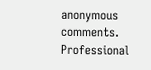anonymous comments. Professional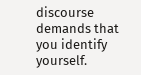discourse demands that you identify yourself.